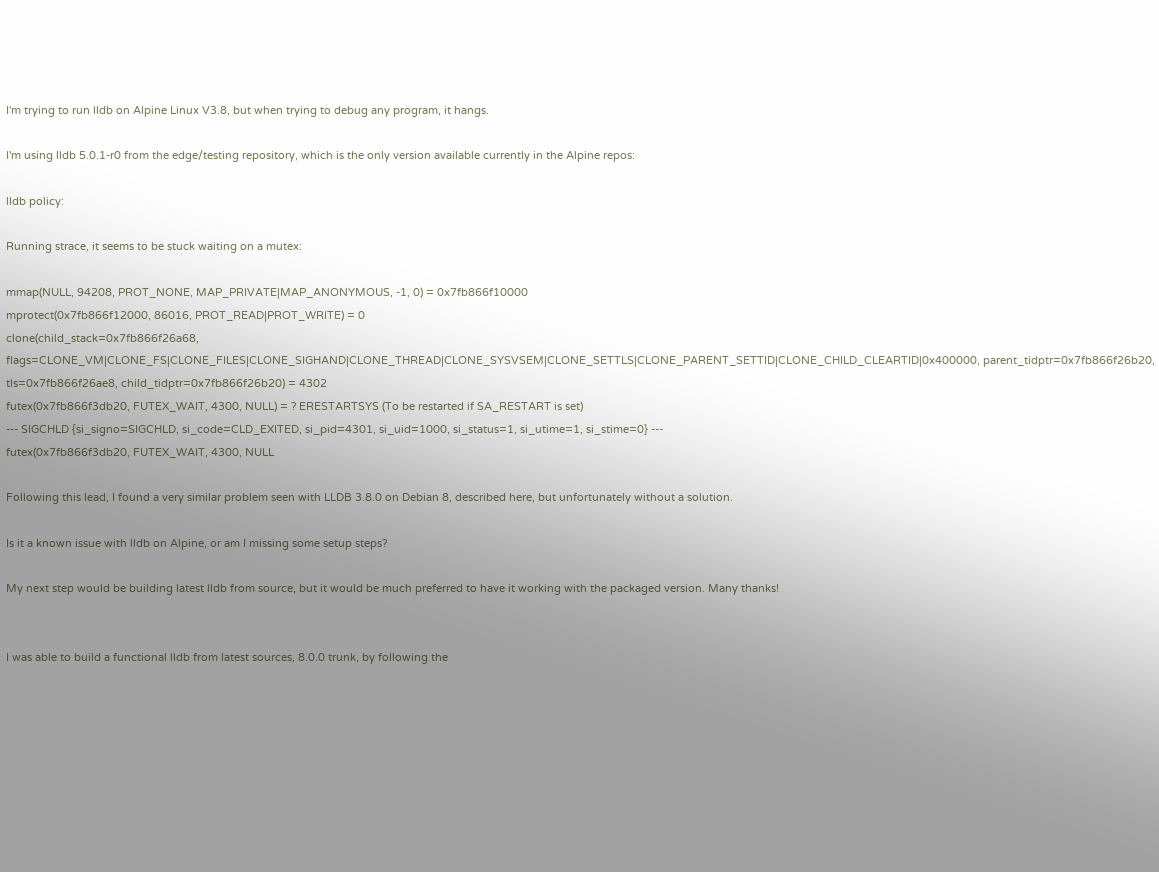I'm trying to run lldb on Alpine Linux V3.8, but when trying to debug any program, it hangs.

I'm using lldb 5.0.1-r0 from the edge/testing repository, which is the only version available currently in the Alpine repos:

lldb policy:

Running strace, it seems to be stuck waiting on a mutex:

mmap(NULL, 94208, PROT_NONE, MAP_PRIVATE|MAP_ANONYMOUS, -1, 0) = 0x7fb866f10000
mprotect(0x7fb866f12000, 86016, PROT_READ|PROT_WRITE) = 0
clone(child_stack=0x7fb866f26a68, flags=CLONE_VM|CLONE_FS|CLONE_FILES|CLONE_SIGHAND|CLONE_THREAD|CLONE_SYSVSEM|CLONE_SETTLS|CLONE_PARENT_SETTID|CLONE_CHILD_CLEARTID|0x400000, parent_tidptr=0x7fb866f26b20, tls=0x7fb866f26ae8, child_tidptr=0x7fb866f26b20) = 4302
futex(0x7fb866f3db20, FUTEX_WAIT, 4300, NULL) = ? ERESTARTSYS (To be restarted if SA_RESTART is set)
--- SIGCHLD {si_signo=SIGCHLD, si_code=CLD_EXITED, si_pid=4301, si_uid=1000, si_status=1, si_utime=1, si_stime=0} ---
futex(0x7fb866f3db20, FUTEX_WAIT, 4300, NULL

Following this lead, I found a very similar problem seen with LLDB 3.8.0 on Debian 8, described here, but unfortunately without a solution.

Is it a known issue with lldb on Alpine, or am I missing some setup steps?

My next step would be building latest lldb from source, but it would be much preferred to have it working with the packaged version. Many thanks!


I was able to build a functional lldb from latest sources, 8.0.0 trunk, by following the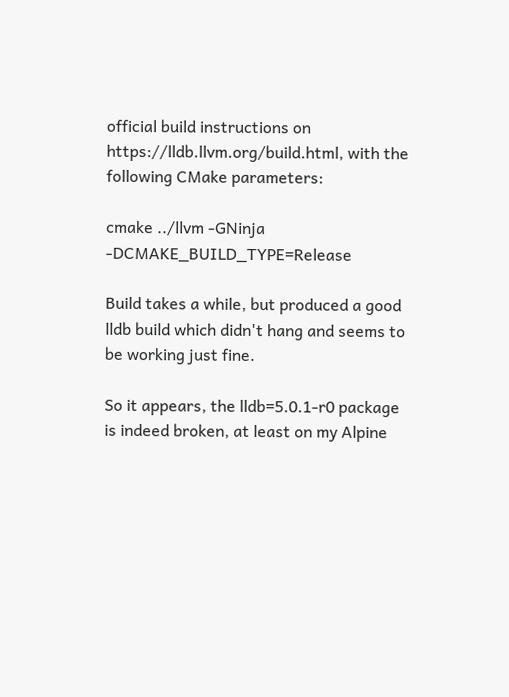official build instructions on https://lldb.llvm.org/build.html, with the following CMake parameters:

cmake ../llvm -GNinja -DCMAKE_BUILD_TYPE=Release

Build takes a while, but produced a good lldb build which didn't hang and seems to be working just fine.

So it appears, the lldb=5.0.1-r0 package is indeed broken, at least on my Alpine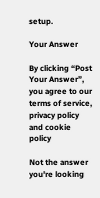setup.

Your Answer

By clicking “Post Your Answer”, you agree to our terms of service, privacy policy and cookie policy

Not the answer you're looking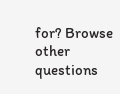for? Browse other questions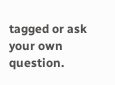tagged or ask your own question.